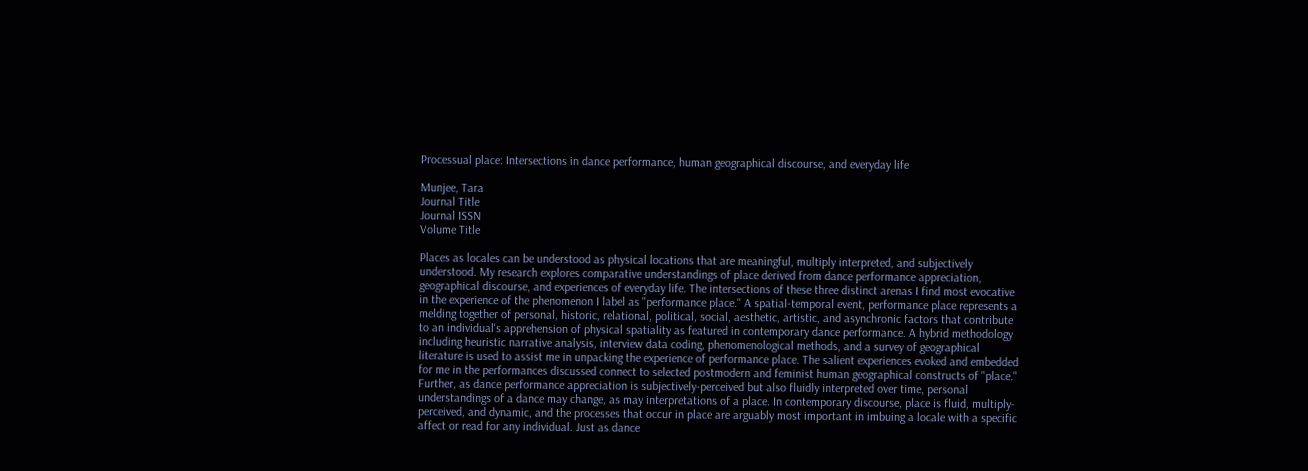Processual place: Intersections in dance performance, human geographical discourse, and everyday life

Munjee, Tara
Journal Title
Journal ISSN
Volume Title

Places as locales can be understood as physical locations that are meaningful, multiply interpreted, and subjectively understood. My research explores comparative understandings of place derived from dance performance appreciation, geographical discourse, and experiences of everyday life. The intersections of these three distinct arenas I find most evocative in the experience of the phenomenon I label as "performance place." A spatial-temporal event, performance place represents a melding together of personal, historic, relational, political, social, aesthetic, artistic, and asynchronic factors that contribute to an individual's apprehension of physical spatiality as featured in contemporary dance performance. A hybrid methodology including heuristic narrative analysis, interview data coding, phenomenological methods, and a survey of geographical literature is used to assist me in unpacking the experience of performance place. The salient experiences evoked and embedded for me in the performances discussed connect to selected postmodern and feminist human geographical constructs of "place." Further, as dance performance appreciation is subjectively-perceived but also fluidly interpreted over time, personal understandings of a dance may change, as may interpretations of a place. In contemporary discourse, place is fluid, multiply-perceived, and dynamic, and the processes that occur in place are arguably most important in imbuing a locale with a specific affect or read for any individual. Just as dance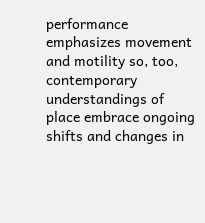performance emphasizes movement and motility so, too, contemporary understandings of place embrace ongoing shifts and changes in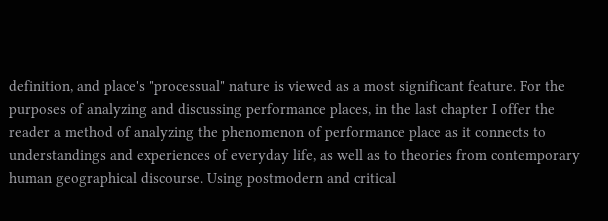definition, and place's "processual" nature is viewed as a most significant feature. For the purposes of analyzing and discussing performance places, in the last chapter I offer the reader a method of analyzing the phenomenon of performance place as it connects to understandings and experiences of everyday life, as well as to theories from contemporary human geographical discourse. Using postmodern and critical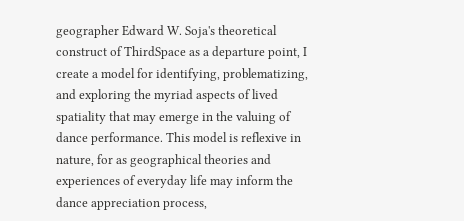geographer Edward W. Soja's theoretical construct of ThirdSpace as a departure point, I create a model for identifying, problematizing, and exploring the myriad aspects of lived spatiality that may emerge in the valuing of dance performance. This model is reflexive in nature, for as geographical theories and experiences of everyday life may inform the dance appreciation process,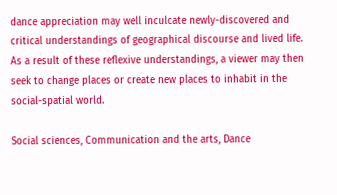dance appreciation may well inculcate newly-discovered and critical understandings of geographical discourse and lived life. As a result of these reflexive understandings, a viewer may then seek to change places or create new places to inhabit in the social-spatial world.

Social sciences, Communication and the arts, Dance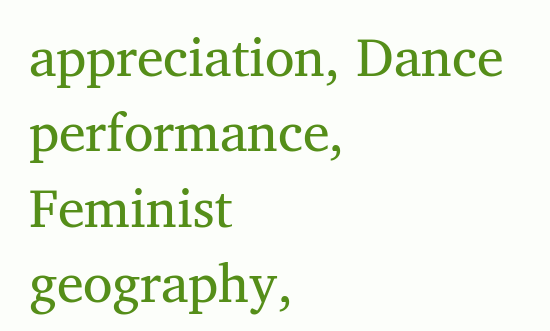appreciation, Dance performance, Feminist geography,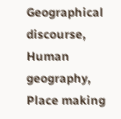Geographical discourse, Human geography, Place making